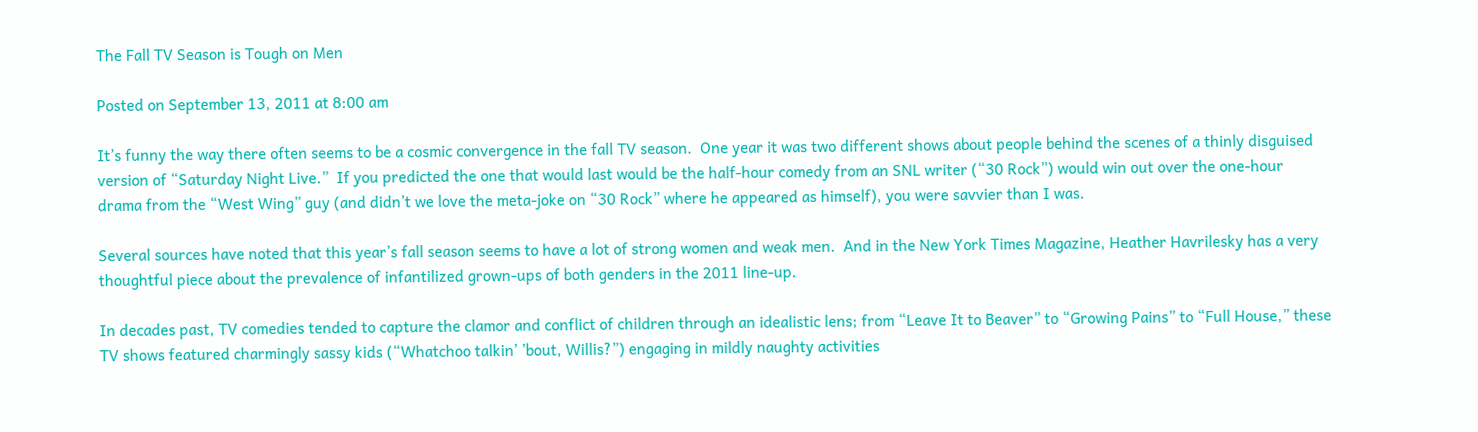The Fall TV Season is Tough on Men

Posted on September 13, 2011 at 8:00 am

It’s funny the way there often seems to be a cosmic convergence in the fall TV season.  One year it was two different shows about people behind the scenes of a thinly disguised version of “Saturday Night Live.”  If you predicted the one that would last would be the half-hour comedy from an SNL writer (“30 Rock”) would win out over the one-hour drama from the “West Wing” guy (and didn’t we love the meta-joke on “30 Rock” where he appeared as himself), you were savvier than I was.

Several sources have noted that this year’s fall season seems to have a lot of strong women and weak men.  And in the New York Times Magazine, Heather Havrilesky has a very thoughtful piece about the prevalence of infantilized grown-ups of both genders in the 2011 line-up.

In decades past, TV comedies tended to capture the clamor and conflict of children through an idealistic lens; from “Leave It to Beaver” to “Growing Pains” to “Full House,” these TV shows featured charmingly sassy kids (“Whatchoo talkin’ ’bout, Willis?”) engaging in mildly naughty activities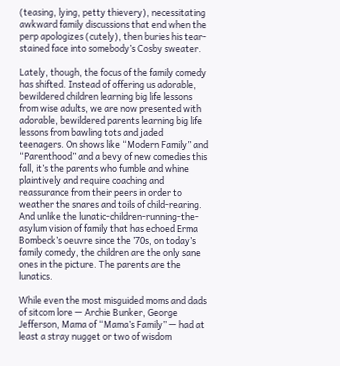(teasing, lying, petty thievery), necessitating awkward family discussions that end when the perp apologizes (cutely), then buries his tear-stained face into somebody’s Cosby sweater.

Lately, though, the focus of the family comedy has shifted. Instead of offering us adorable, bewildered children learning big life lessons from wise adults, we are now presented with adorable, bewildered parents learning big life lessons from bawling tots and jaded teenagers. On shows like “Modern Family” and “Parenthood” and a bevy of new comedies this fall, it’s the parents who fumble and whine plaintively and require coaching and reassurance from their peers in order to weather the snares and toils of child-rearing. And unlike the lunatic-children-running-the-asylum vision of family that has echoed Erma Bombeck’s oeuvre since the ’70s, on today’s family comedy, the children are the only sane ones in the picture. The parents are the lunatics.

While even the most misguided moms and dads of sitcom lore — Archie Bunker, George Jefferson, Mama of “Mama’s Family” — had at least a stray nugget or two of wisdom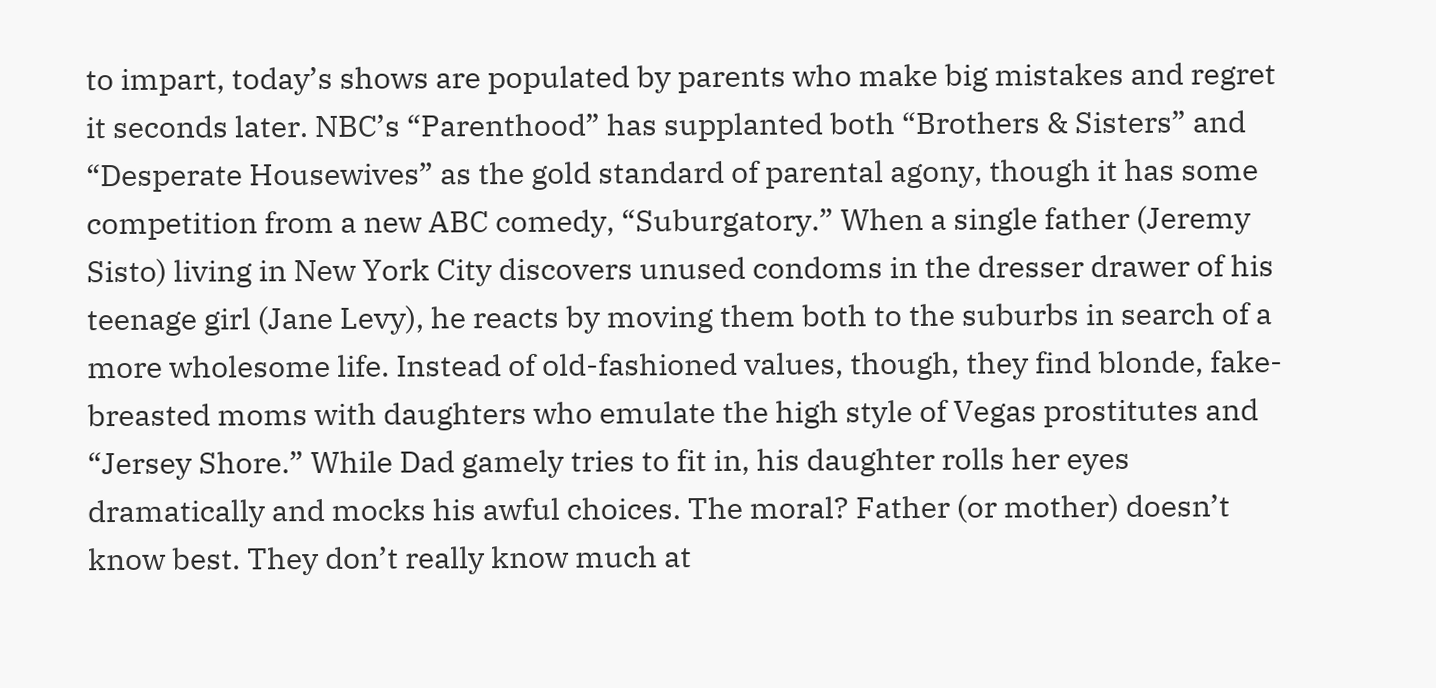to impart, today’s shows are populated by parents who make big mistakes and regret it seconds later. NBC’s “Parenthood” has supplanted both “Brothers & Sisters” and “Desperate Housewives” as the gold standard of parental agony, though it has some competition from a new ABC comedy, “Suburgatory.” When a single father (Jeremy Sisto) living in New York City discovers unused condoms in the dresser drawer of his teenage girl (Jane Levy), he reacts by moving them both to the suburbs in search of a more wholesome life. Instead of old-fashioned values, though, they find blonde, fake-breasted moms with daughters who emulate the high style of Vegas prostitutes and “Jersey Shore.” While Dad gamely tries to fit in, his daughter rolls her eyes dramatically and mocks his awful choices. The moral? Father (or mother) doesn’t know best. They don’t really know much at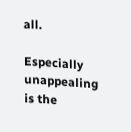all.

Especially unappealing is the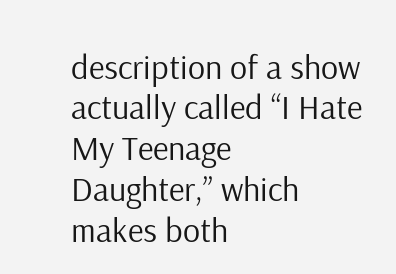description of a show actually called “I Hate My Teenage Daughter,” which makes both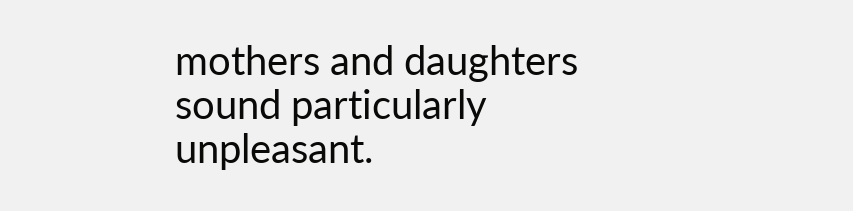mothers and daughters sound particularly unpleasant.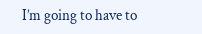I’m going to have to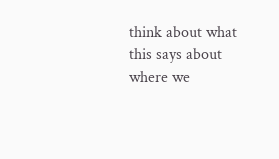think about what this says about where we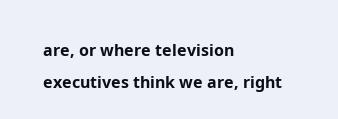are, or where television executives think we are, right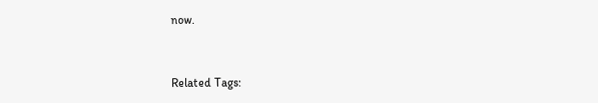now.


Related Tags: